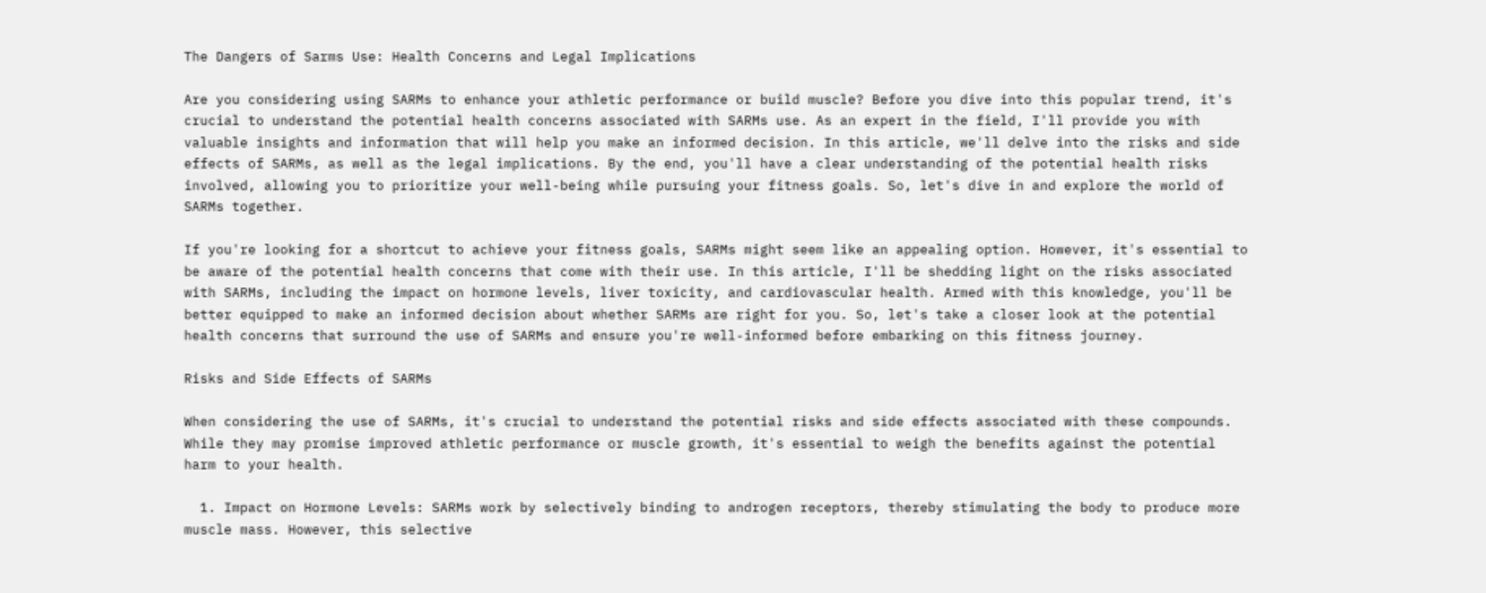The Dangers of Sarms Use: Health Concerns and Legal Implications

Are you considering using SARMs to enhance your athletic performance or build muscle? Before you dive into this popular trend, it's crucial to understand the potential health concerns associated with SARMs use. As an expert in the field, I'll provide you with valuable insights and information that will help you make an informed decision. In this article, we'll delve into the risks and side effects of SARMs, as well as the legal implications. By the end, you'll have a clear understanding of the potential health risks involved, allowing you to prioritize your well-being while pursuing your fitness goals. So, let's dive in and explore the world of SARMs together.

If you're looking for a shortcut to achieve your fitness goals, SARMs might seem like an appealing option. However, it's essential to be aware of the potential health concerns that come with their use. In this article, I'll be shedding light on the risks associated with SARMs, including the impact on hormone levels, liver toxicity, and cardiovascular health. Armed with this knowledge, you'll be better equipped to make an informed decision about whether SARMs are right for you. So, let's take a closer look at the potential health concerns that surround the use of SARMs and ensure you're well-informed before embarking on this fitness journey.

Risks and Side Effects of SARMs

When considering the use of SARMs, it's crucial to understand the potential risks and side effects associated with these compounds. While they may promise improved athletic performance or muscle growth, it's essential to weigh the benefits against the potential harm to your health.

  1. Impact on Hormone Levels: SARMs work by selectively binding to androgen receptors, thereby stimulating the body to produce more muscle mass. However, this selective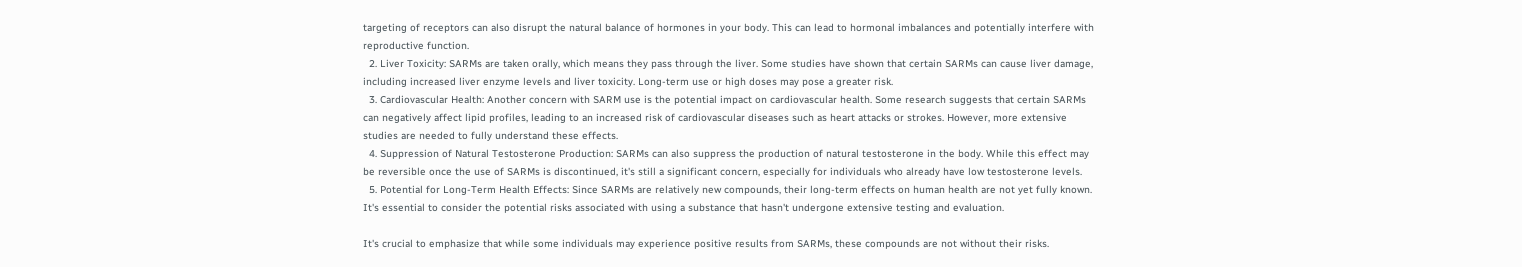targeting of receptors can also disrupt the natural balance of hormones in your body. This can lead to hormonal imbalances and potentially interfere with reproductive function.
  2. Liver Toxicity: SARMs are taken orally, which means they pass through the liver. Some studies have shown that certain SARMs can cause liver damage, including increased liver enzyme levels and liver toxicity. Long-term use or high doses may pose a greater risk.
  3. Cardiovascular Health: Another concern with SARM use is the potential impact on cardiovascular health. Some research suggests that certain SARMs can negatively affect lipid profiles, leading to an increased risk of cardiovascular diseases such as heart attacks or strokes. However, more extensive studies are needed to fully understand these effects.
  4. Suppression of Natural Testosterone Production: SARMs can also suppress the production of natural testosterone in the body. While this effect may be reversible once the use of SARMs is discontinued, it's still a significant concern, especially for individuals who already have low testosterone levels.
  5. Potential for Long-Term Health Effects: Since SARMs are relatively new compounds, their long-term effects on human health are not yet fully known. It's essential to consider the potential risks associated with using a substance that hasn't undergone extensive testing and evaluation.

It's crucial to emphasize that while some individuals may experience positive results from SARMs, these compounds are not without their risks.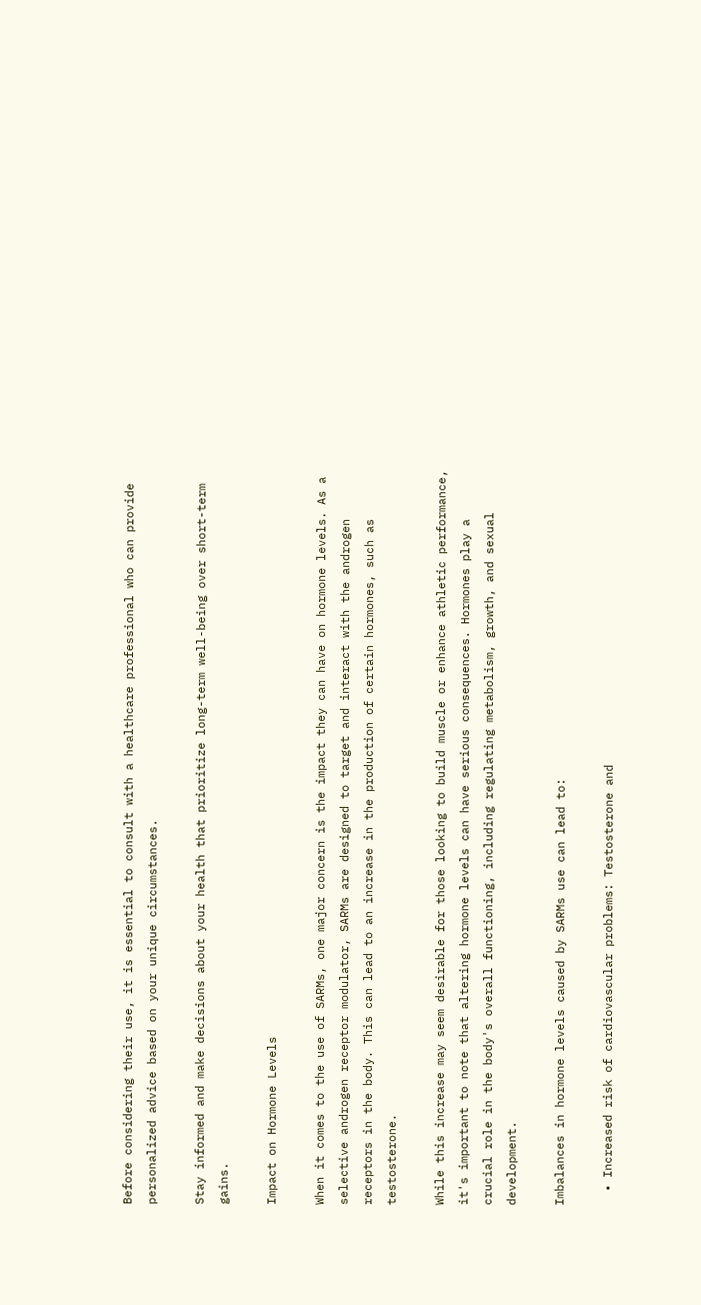Before considering their use, it is essential to consult with a healthcare professional who can provide personalized advice based on your unique circumstances.

Stay informed and make decisions about your health that prioritize long-term well-being over short-term gains.

Impact on Hormone Levels

When it comes to the use of SARMs, one major concern is the impact they can have on hormone levels. As a selective androgen receptor modulator, SARMs are designed to target and interact with the androgen receptors in the body. This can lead to an increase in the production of certain hormones, such as testosterone.

While this increase may seem desirable for those looking to build muscle or enhance athletic performance, it's important to note that altering hormone levels can have serious consequences. Hormones play a crucial role in the body's overall functioning, including regulating metabolism, growth, and sexual development.

Imbalances in hormone levels caused by SARMs use can lead to:

  • Increased risk of cardiovascular problems: Testosterone and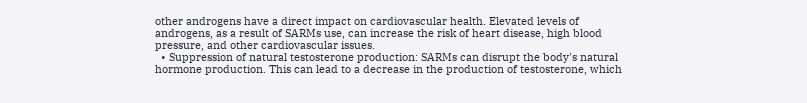other androgens have a direct impact on cardiovascular health. Elevated levels of androgens, as a result of SARMs use, can increase the risk of heart disease, high blood pressure, and other cardiovascular issues.
  • Suppression of natural testosterone production: SARMs can disrupt the body's natural hormone production. This can lead to a decrease in the production of testosterone, which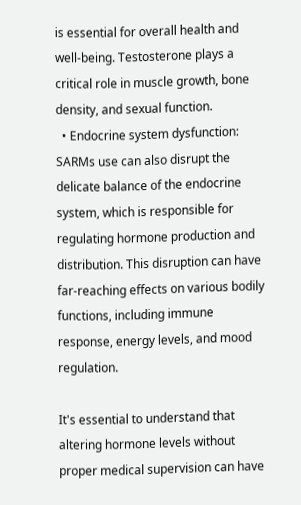is essential for overall health and well-being. Testosterone plays a critical role in muscle growth, bone density, and sexual function.
  • Endocrine system dysfunction: SARMs use can also disrupt the delicate balance of the endocrine system, which is responsible for regulating hormone production and distribution. This disruption can have far-reaching effects on various bodily functions, including immune response, energy levels, and mood regulation.

It's essential to understand that altering hormone levels without proper medical supervision can have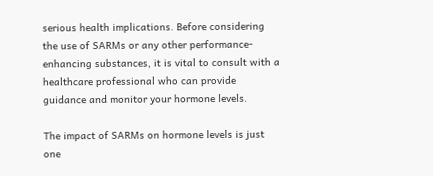serious health implications. Before considering the use of SARMs or any other performance-enhancing substances, it is vital to consult with a healthcare professional who can provide guidance and monitor your hormone levels.

The impact of SARMs on hormone levels is just one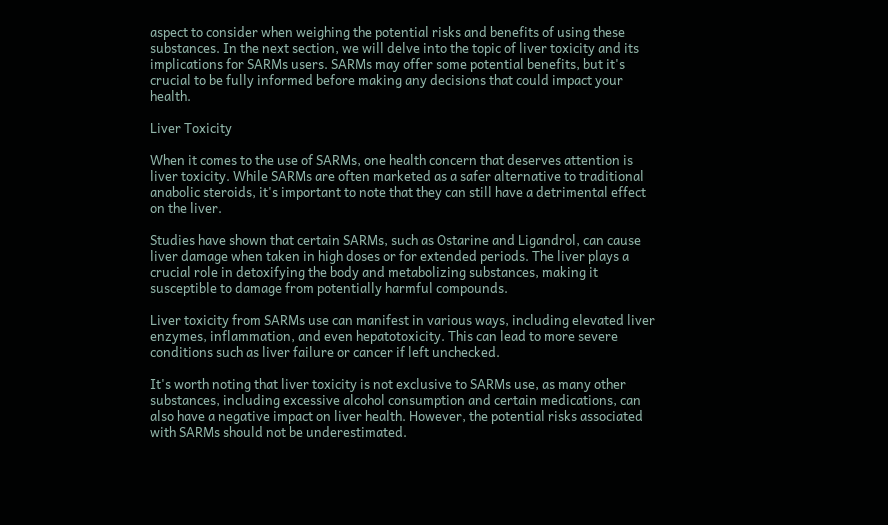aspect to consider when weighing the potential risks and benefits of using these substances. In the next section, we will delve into the topic of liver toxicity and its implications for SARMs users. SARMs may offer some potential benefits, but it's crucial to be fully informed before making any decisions that could impact your health.

Liver Toxicity

When it comes to the use of SARMs, one health concern that deserves attention is liver toxicity. While SARMs are often marketed as a safer alternative to traditional anabolic steroids, it's important to note that they can still have a detrimental effect on the liver.

Studies have shown that certain SARMs, such as Ostarine and Ligandrol, can cause liver damage when taken in high doses or for extended periods. The liver plays a crucial role in detoxifying the body and metabolizing substances, making it susceptible to damage from potentially harmful compounds.

Liver toxicity from SARMs use can manifest in various ways, including elevated liver enzymes, inflammation, and even hepatotoxicity. This can lead to more severe conditions such as liver failure or cancer if left unchecked.

It's worth noting that liver toxicity is not exclusive to SARMs use, as many other substances, including excessive alcohol consumption and certain medications, can also have a negative impact on liver health. However, the potential risks associated with SARMs should not be underestimated.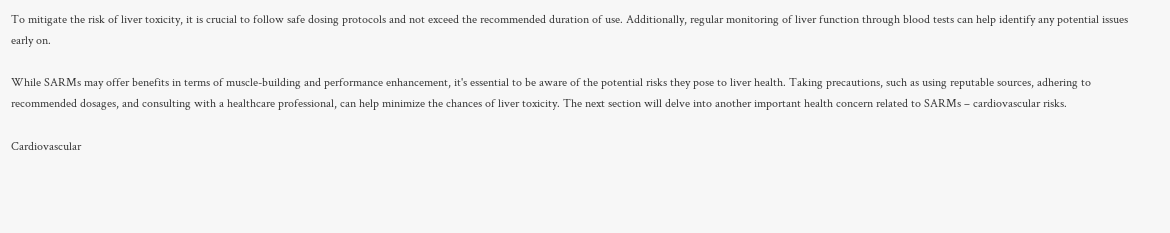To mitigate the risk of liver toxicity, it is crucial to follow safe dosing protocols and not exceed the recommended duration of use. Additionally, regular monitoring of liver function through blood tests can help identify any potential issues early on.

While SARMs may offer benefits in terms of muscle-building and performance enhancement, it's essential to be aware of the potential risks they pose to liver health. Taking precautions, such as using reputable sources, adhering to recommended dosages, and consulting with a healthcare professional, can help minimize the chances of liver toxicity. The next section will delve into another important health concern related to SARMs – cardiovascular risks.

Cardiovascular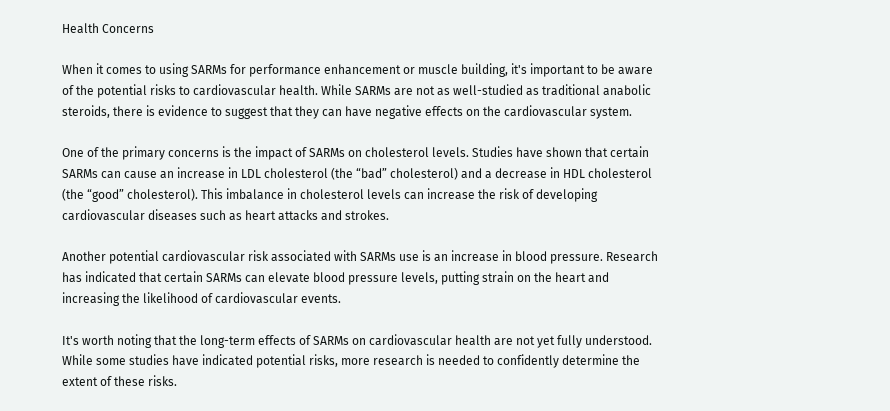Health Concerns

When it comes to using SARMs for performance enhancement or muscle building, it's important to be aware of the potential risks to cardiovascular health. While SARMs are not as well-studied as traditional anabolic steroids, there is evidence to suggest that they can have negative effects on the cardiovascular system.

One of the primary concerns is the impact of SARMs on cholesterol levels. Studies have shown that certain SARMs can cause an increase in LDL cholesterol (the “bad” cholesterol) and a decrease in HDL cholesterol (the “good” cholesterol). This imbalance in cholesterol levels can increase the risk of developing cardiovascular diseases such as heart attacks and strokes.

Another potential cardiovascular risk associated with SARMs use is an increase in blood pressure. Research has indicated that certain SARMs can elevate blood pressure levels, putting strain on the heart and increasing the likelihood of cardiovascular events.

It's worth noting that the long-term effects of SARMs on cardiovascular health are not yet fully understood. While some studies have indicated potential risks, more research is needed to confidently determine the extent of these risks.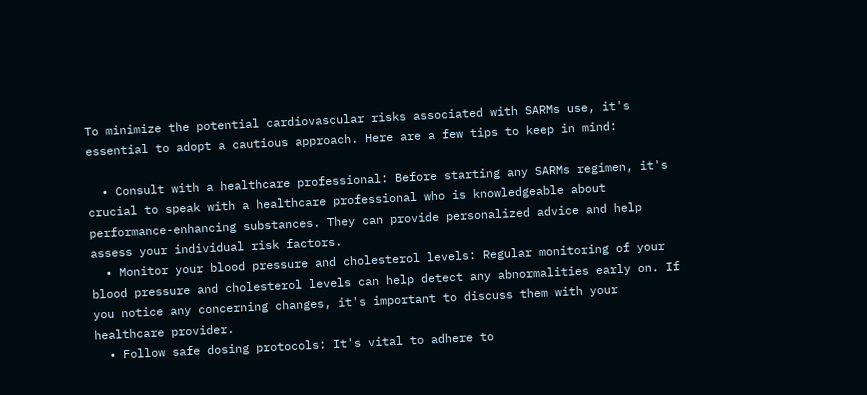To minimize the potential cardiovascular risks associated with SARMs use, it's essential to adopt a cautious approach. Here are a few tips to keep in mind:

  • Consult with a healthcare professional: Before starting any SARMs regimen, it's crucial to speak with a healthcare professional who is knowledgeable about performance-enhancing substances. They can provide personalized advice and help assess your individual risk factors.
  • Monitor your blood pressure and cholesterol levels: Regular monitoring of your blood pressure and cholesterol levels can help detect any abnormalities early on. If you notice any concerning changes, it's important to discuss them with your healthcare provider.
  • Follow safe dosing protocols: It's vital to adhere to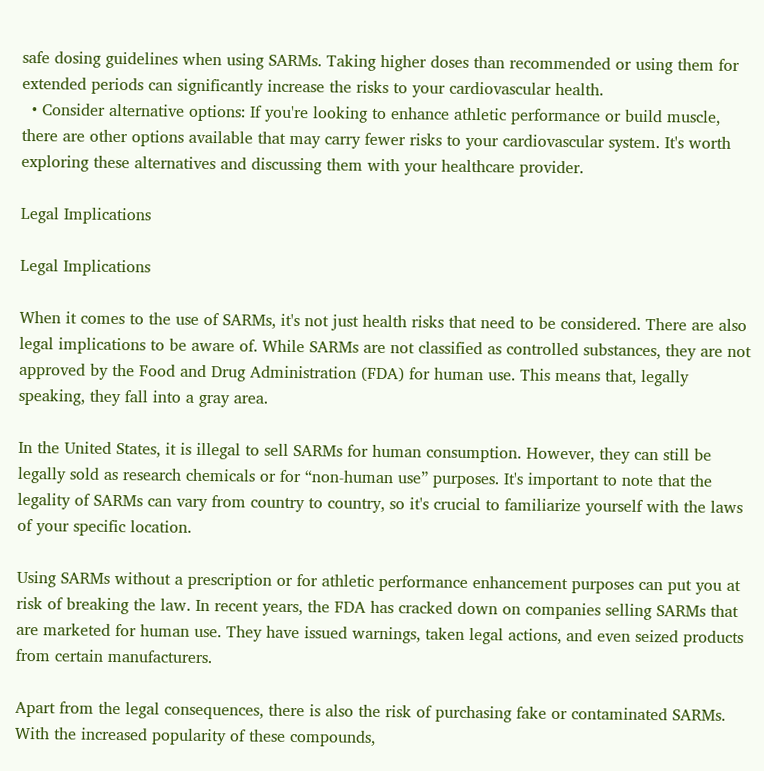safe dosing guidelines when using SARMs. Taking higher doses than recommended or using them for extended periods can significantly increase the risks to your cardiovascular health.
  • Consider alternative options: If you're looking to enhance athletic performance or build muscle, there are other options available that may carry fewer risks to your cardiovascular system. It's worth exploring these alternatives and discussing them with your healthcare provider.

Legal Implications

Legal Implications

When it comes to the use of SARMs, it's not just health risks that need to be considered. There are also legal implications to be aware of. While SARMs are not classified as controlled substances, they are not approved by the Food and Drug Administration (FDA) for human use. This means that, legally speaking, they fall into a gray area.

In the United States, it is illegal to sell SARMs for human consumption. However, they can still be legally sold as research chemicals or for “non-human use” purposes. It's important to note that the legality of SARMs can vary from country to country, so it's crucial to familiarize yourself with the laws of your specific location.

Using SARMs without a prescription or for athletic performance enhancement purposes can put you at risk of breaking the law. In recent years, the FDA has cracked down on companies selling SARMs that are marketed for human use. They have issued warnings, taken legal actions, and even seized products from certain manufacturers.

Apart from the legal consequences, there is also the risk of purchasing fake or contaminated SARMs. With the increased popularity of these compounds,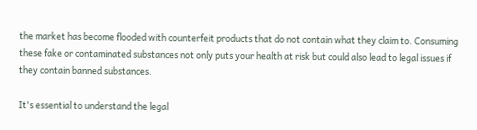the market has become flooded with counterfeit products that do not contain what they claim to. Consuming these fake or contaminated substances not only puts your health at risk but could also lead to legal issues if they contain banned substances.

It's essential to understand the legal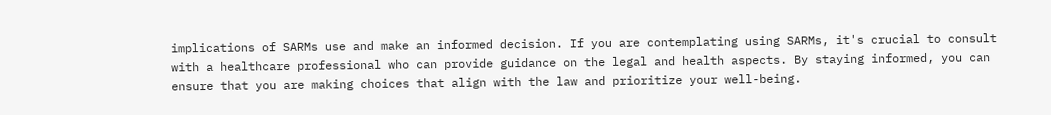implications of SARMs use and make an informed decision. If you are contemplating using SARMs, it's crucial to consult with a healthcare professional who can provide guidance on the legal and health aspects. By staying informed, you can ensure that you are making choices that align with the law and prioritize your well-being.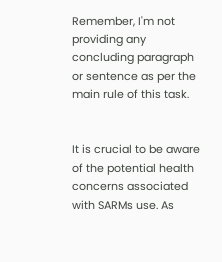Remember, I'm not providing any concluding paragraph or sentence as per the main rule of this task.


It is crucial to be aware of the potential health concerns associated with SARMs use. As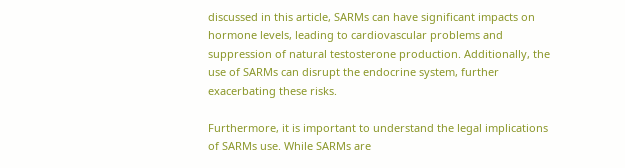discussed in this article, SARMs can have significant impacts on hormone levels, leading to cardiovascular problems and suppression of natural testosterone production. Additionally, the use of SARMs can disrupt the endocrine system, further exacerbating these risks.

Furthermore, it is important to understand the legal implications of SARMs use. While SARMs are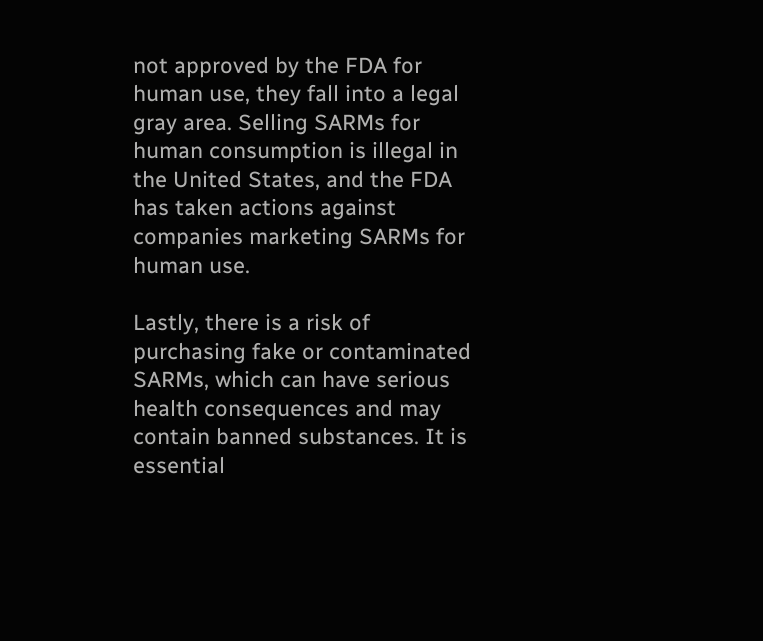not approved by the FDA for human use, they fall into a legal gray area. Selling SARMs for human consumption is illegal in the United States, and the FDA has taken actions against companies marketing SARMs for human use.

Lastly, there is a risk of purchasing fake or contaminated SARMs, which can have serious health consequences and may contain banned substances. It is essential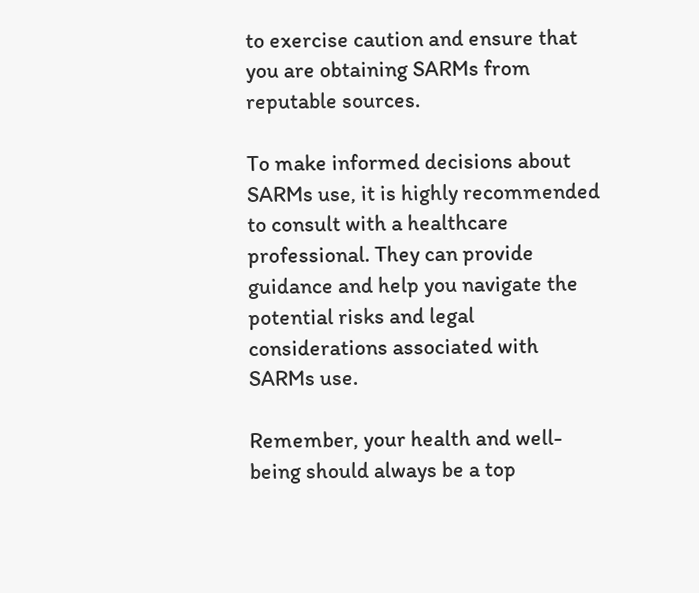to exercise caution and ensure that you are obtaining SARMs from reputable sources.

To make informed decisions about SARMs use, it is highly recommended to consult with a healthcare professional. They can provide guidance and help you navigate the potential risks and legal considerations associated with SARMs use.

Remember, your health and well-being should always be a top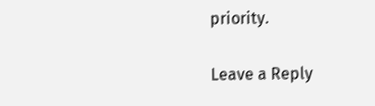priority.

Leave a Reply